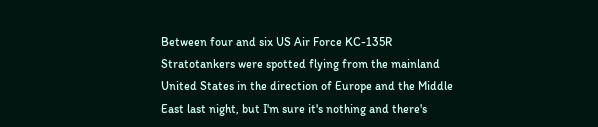Between four and six US Air Force KC-135R Stratotankers were spotted flying from the mainland United States in the direction of Europe and the Middle East last night, but I'm sure it's nothing and there's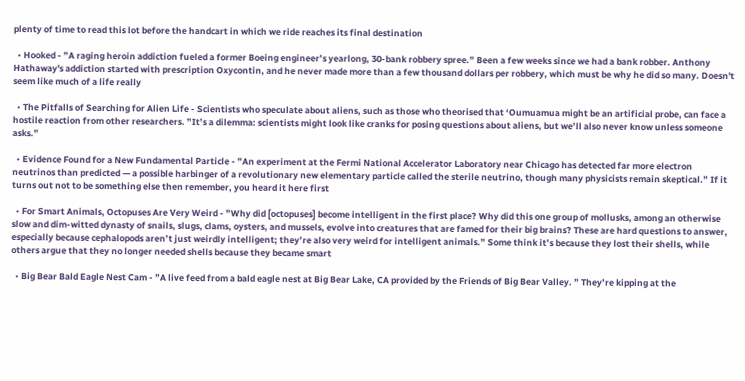plenty of time to read this lot before the handcart in which we ride reaches its final destination

  • Hooked - ”A raging heroin addiction fueled a former Boeing engineer’s yearlong, 30-bank robbery spree.” Been a few weeks since we had a bank robber. Anthony Hathaway's addiction started with prescription Oxycontin, and he never made more than a few thousand dollars per robbery, which must be why he did so many. Doesn't seem like much of a life really

  • The Pitfalls of Searching for Alien Life - Scientists who speculate about aliens, such as those who theorised that ‘Oumuamua might be an artificial probe, can face a hostile reaction from other researchers. ”It’s a dilemma: scientists might look like cranks for posing questions about aliens, but we’ll also never know unless someone asks.”

  • Evidence Found for a New Fundamental Particle - ”An experiment at the Fermi National Accelerator Laboratory near Chicago has detected far more electron neutrinos than predicted — a possible harbinger of a revolutionary new elementary particle called the sterile neutrino, though many physicists remain skeptical.” If it turns out not to be something else then remember, you heard it here first

  • For Smart Animals, Octopuses Are Very Weird - ”Why did [octopuses] become intelligent in the first place? Why did this one group of mollusks, among an otherwise slow and dim-witted dynasty of snails, slugs, clams, oysters, and mussels, evolve into creatures that are famed for their big brains? These are hard questions to answer, especially because cephalopods aren’t just weirdly intelligent; they’re also very weird for intelligent animals.” Some think it’s because they lost their shells, while others argue that they no longer needed shells because they became smart

  • Big Bear Bald Eagle Nest Cam - ”A live feed from a bald eagle nest at Big Bear Lake, CA provided by the Friends of Big Bear Valley. ” They’re kipping at the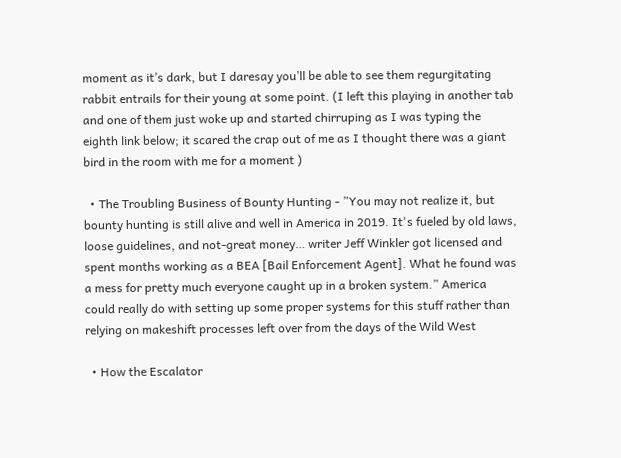moment as it’s dark, but I daresay you’ll be able to see them regurgitating rabbit entrails for their young at some point. (I left this playing in another tab and one of them just woke up and started chirruping as I was typing the eighth link below; it scared the crap out of me as I thought there was a giant bird in the room with me for a moment )

  • The Troubling Business of Bounty Hunting - ”You may not realize it, but bounty hunting is still alive and well in America in 2019. It's fueled by old laws, loose guidelines, and not-great money… writer Jeff Winkler got licensed and spent months working as a BEA [Bail Enforcement Agent]. What he found was a mess for pretty much everyone caught up in a broken system.” America could really do with setting up some proper systems for this stuff rather than relying on makeshift processes left over from the days of the Wild West

  • How the Escalator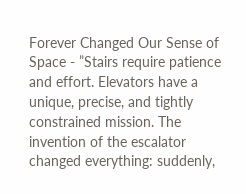Forever Changed Our Sense of Space - ”Stairs require patience and effort. Elevators have a unique, precise, and tightly constrained mission. The invention of the escalator changed everything: suddenly,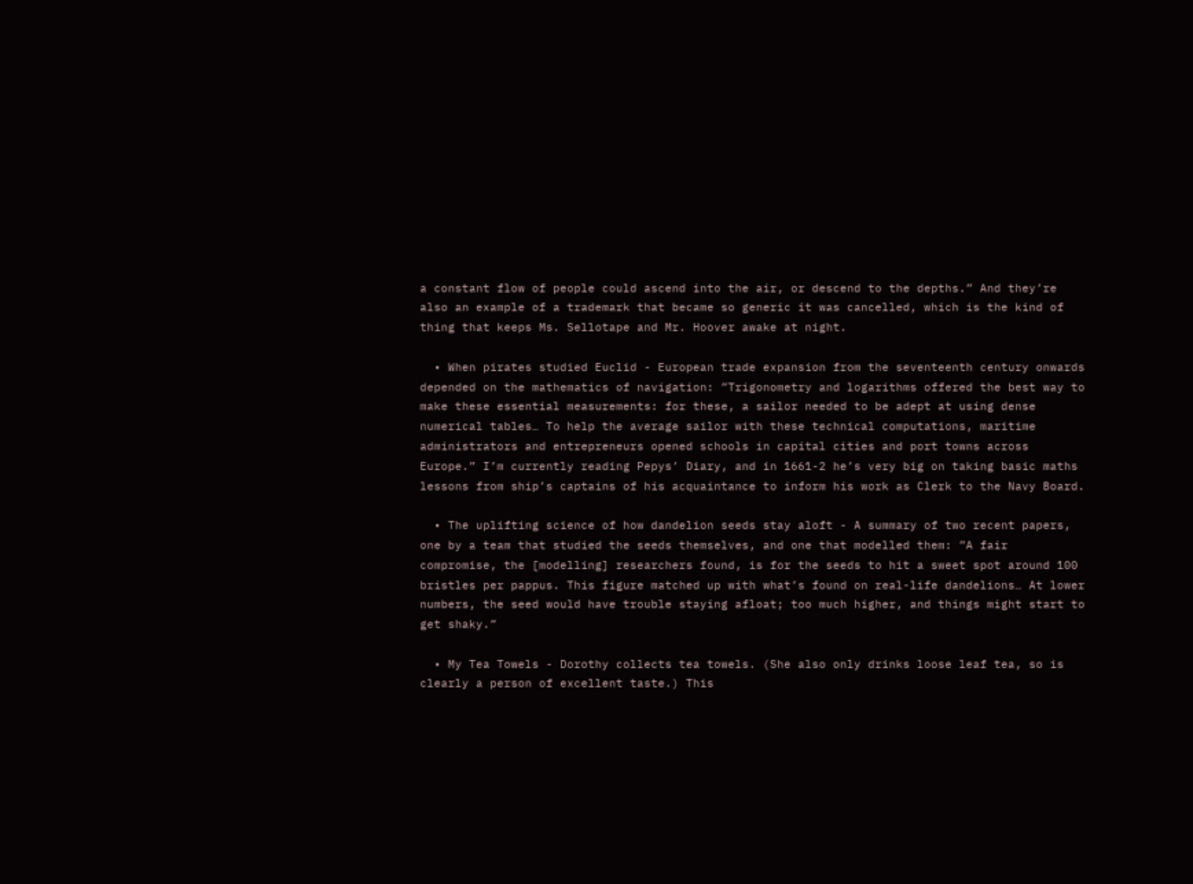a constant flow of people could ascend into the air, or descend to the depths.” And they’re also an example of a trademark that became so generic it was cancelled, which is the kind of thing that keeps Ms. Sellotape and Mr. Hoover awake at night.

  • When pirates studied Euclid - European trade expansion from the seventeenth century onwards depended on the mathematics of navigation: ”Trigonometry and logarithms offered the best way to make these essential measurements: for these, a sailor needed to be adept at using dense numerical tables… To help the average sailor with these technical computations, maritime administrators and entrepreneurs opened schools in capital cities and port towns across Europe.” I’m currently reading Pepys’ Diary, and in 1661-2 he’s very big on taking basic maths lessons from ship’s captains of his acquaintance to inform his work as Clerk to the Navy Board.

  • The uplifting science of how dandelion seeds stay aloft - A summary of two recent papers, one by a team that studied the seeds themselves, and one that modelled them: ”A fair compromise, the [modelling] researchers found, is for the seeds to hit a sweet spot around 100 bristles per pappus. This figure matched up with what’s found on real-life dandelions… At lower numbers, the seed would have trouble staying afloat; too much higher, and things might start to get shaky.”

  • My Tea Towels - Dorothy collects tea towels. (She also only drinks loose leaf tea, so is clearly a person of excellent taste.) This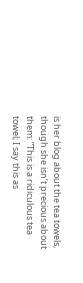is her blog about the tea towels, though she isn’t precious about them: ”This is a ridiculous tea towel; I say this as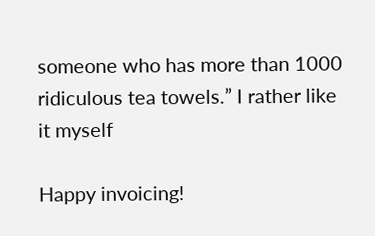someone who has more than 1000 ridiculous tea towels.” I rather like it myself

Happy invoicing!